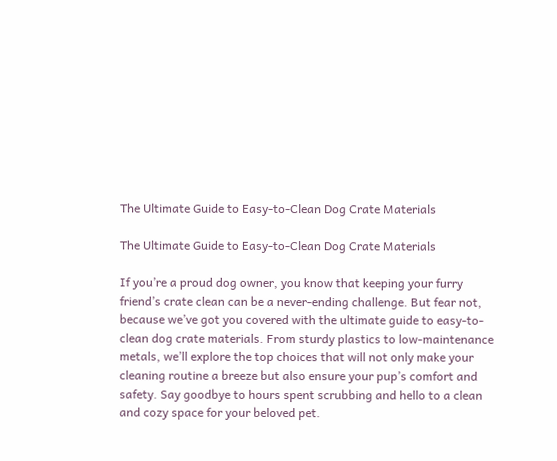The Ultimate Guide to Easy-to-Clean Dog Crate Materials

The Ultimate Guide to Easy-to-Clean Dog Crate Materials

If you’re a proud dog owner, you know that keeping your furry friend’s crate clean can be a never-ending challenge. But fear not, because we’ve got you covered with the ultimate guide to easy-to-clean dog crate materials. From sturdy plastics to low-maintenance metals, we’ll explore the top choices that will not only make your cleaning routine a breeze but also ensure your pup’s comfort and safety. Say goodbye to hours spent scrubbing and hello to a clean and cozy space for your beloved pet.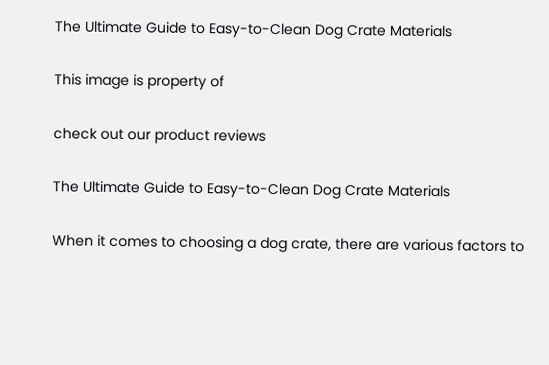The Ultimate Guide to Easy-to-Clean Dog Crate Materials

This image is property of

check out our product reviews

The Ultimate Guide to Easy-to-Clean Dog Crate Materials

When it comes to choosing a dog crate, there are various factors to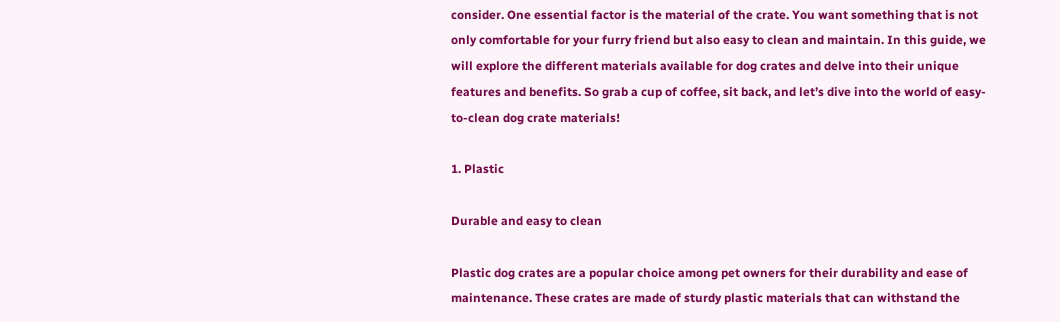consider. One essential factor is the material of the crate. You want something that is not only comfortable for your furry friend but also easy to clean and maintain. In this guide, we will explore the different materials available for dog crates and delve into their unique features and benefits. So grab a cup of coffee, sit back, and let’s dive into the world of easy-to-clean dog crate materials!

1. Plastic

Durable and easy to clean

Plastic dog crates are a popular choice among pet owners for their durability and ease of maintenance. These crates are made of sturdy plastic materials that can withstand the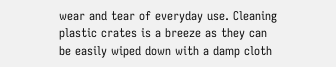wear and tear of everyday use. Cleaning plastic crates is a breeze as they can be easily wiped down with a damp cloth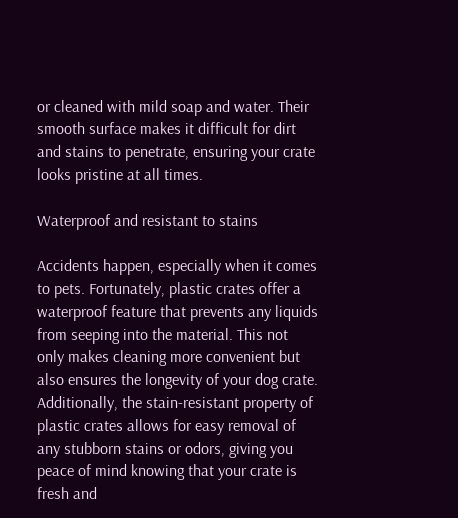or cleaned with mild soap and water. Their smooth surface makes it difficult for dirt and stains to penetrate, ensuring your crate looks pristine at all times.

Waterproof and resistant to stains

Accidents happen, especially when it comes to pets. Fortunately, plastic crates offer a waterproof feature that prevents any liquids from seeping into the material. This not only makes cleaning more convenient but also ensures the longevity of your dog crate. Additionally, the stain-resistant property of plastic crates allows for easy removal of any stubborn stains or odors, giving you peace of mind knowing that your crate is fresh and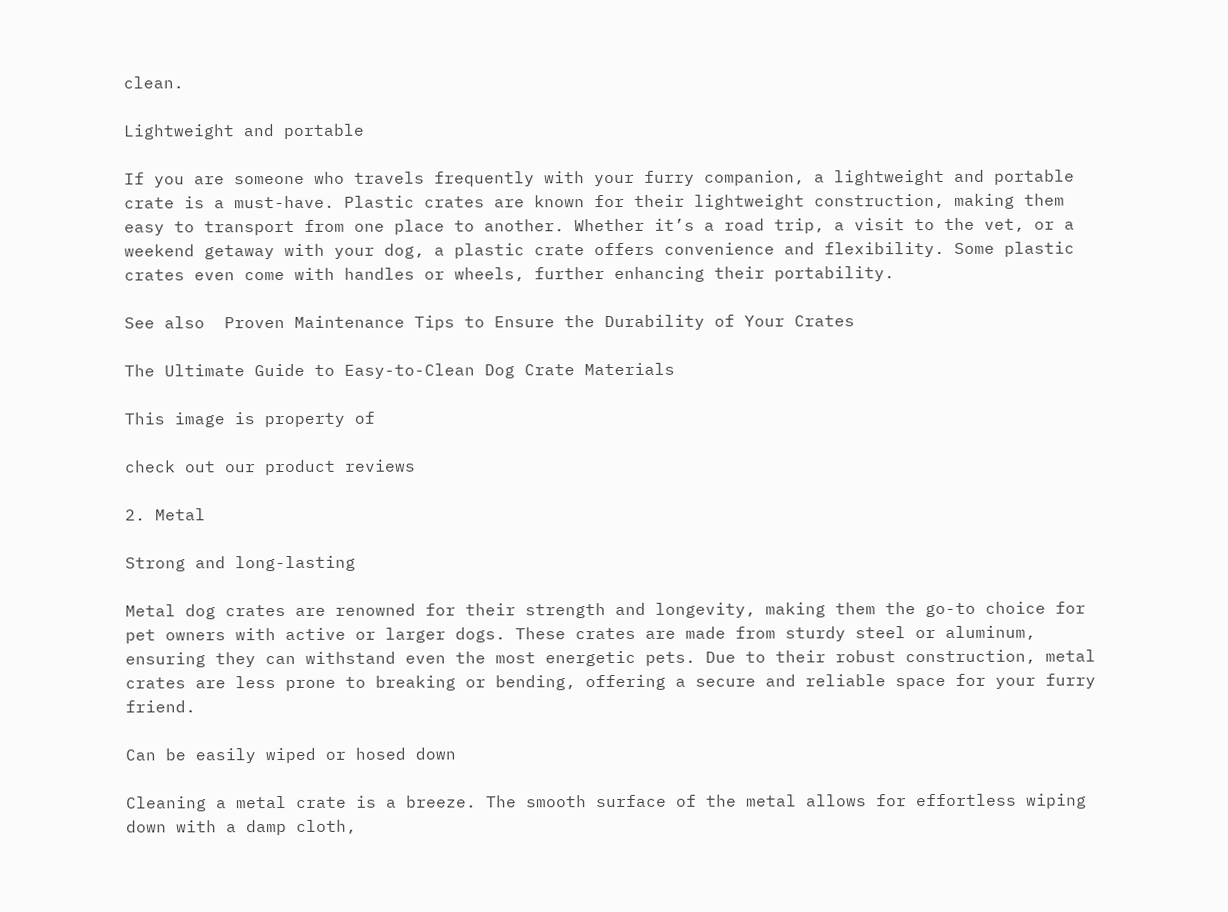clean.

Lightweight and portable

If you are someone who travels frequently with your furry companion, a lightweight and portable crate is a must-have. Plastic crates are known for their lightweight construction, making them easy to transport from one place to another. Whether it’s a road trip, a visit to the vet, or a weekend getaway with your dog, a plastic crate offers convenience and flexibility. Some plastic crates even come with handles or wheels, further enhancing their portability.

See also  Proven Maintenance Tips to Ensure the Durability of Your Crates

The Ultimate Guide to Easy-to-Clean Dog Crate Materials

This image is property of

check out our product reviews

2. Metal

Strong and long-lasting

Metal dog crates are renowned for their strength and longevity, making them the go-to choice for pet owners with active or larger dogs. These crates are made from sturdy steel or aluminum, ensuring they can withstand even the most energetic pets. Due to their robust construction, metal crates are less prone to breaking or bending, offering a secure and reliable space for your furry friend.

Can be easily wiped or hosed down

Cleaning a metal crate is a breeze. The smooth surface of the metal allows for effortless wiping down with a damp cloth,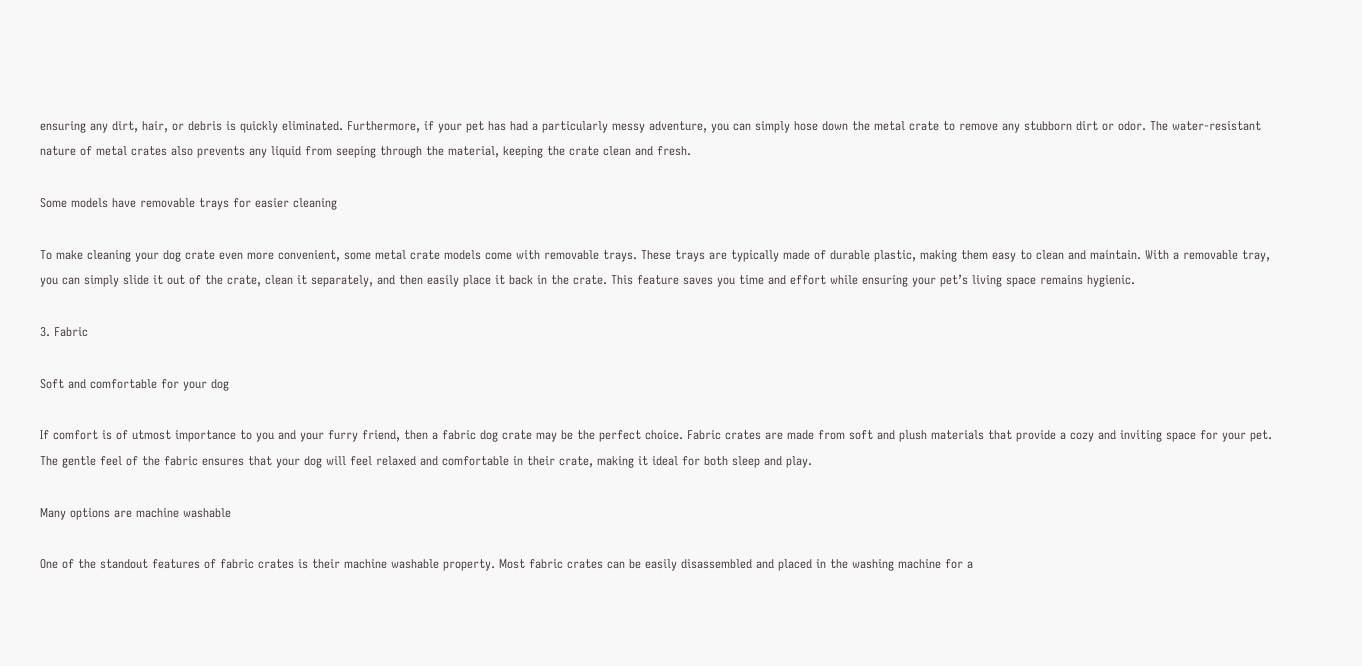ensuring any dirt, hair, or debris is quickly eliminated. Furthermore, if your pet has had a particularly messy adventure, you can simply hose down the metal crate to remove any stubborn dirt or odor. The water-resistant nature of metal crates also prevents any liquid from seeping through the material, keeping the crate clean and fresh.

Some models have removable trays for easier cleaning

To make cleaning your dog crate even more convenient, some metal crate models come with removable trays. These trays are typically made of durable plastic, making them easy to clean and maintain. With a removable tray, you can simply slide it out of the crate, clean it separately, and then easily place it back in the crate. This feature saves you time and effort while ensuring your pet’s living space remains hygienic.

3. Fabric

Soft and comfortable for your dog

If comfort is of utmost importance to you and your furry friend, then a fabric dog crate may be the perfect choice. Fabric crates are made from soft and plush materials that provide a cozy and inviting space for your pet. The gentle feel of the fabric ensures that your dog will feel relaxed and comfortable in their crate, making it ideal for both sleep and play.

Many options are machine washable

One of the standout features of fabric crates is their machine washable property. Most fabric crates can be easily disassembled and placed in the washing machine for a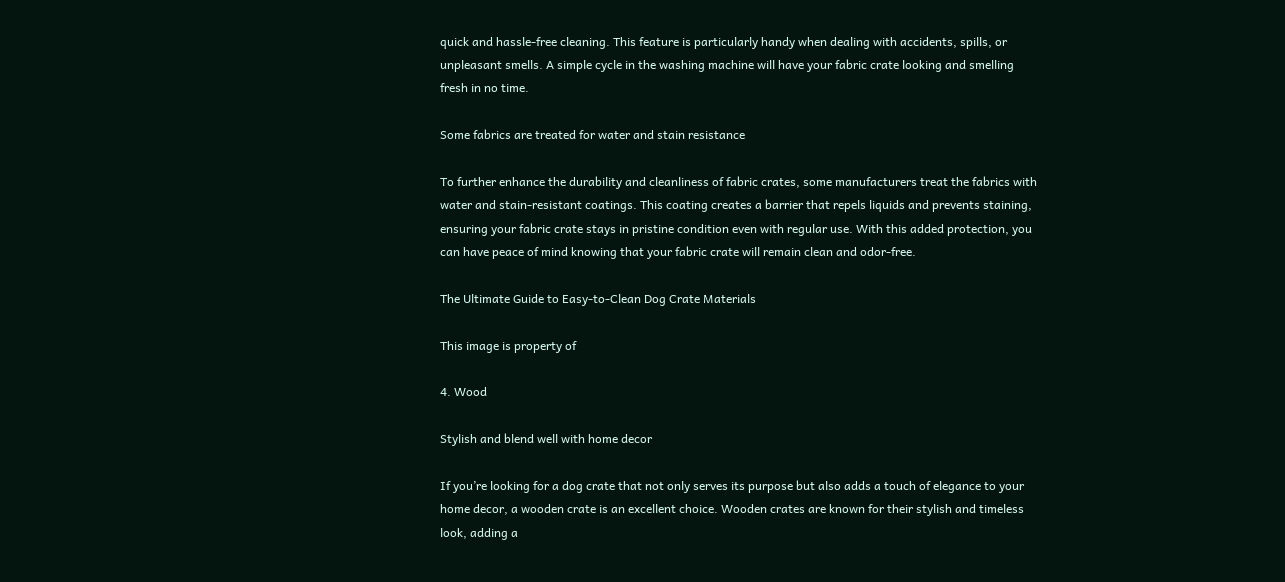quick and hassle-free cleaning. This feature is particularly handy when dealing with accidents, spills, or unpleasant smells. A simple cycle in the washing machine will have your fabric crate looking and smelling fresh in no time.

Some fabrics are treated for water and stain resistance

To further enhance the durability and cleanliness of fabric crates, some manufacturers treat the fabrics with water and stain-resistant coatings. This coating creates a barrier that repels liquids and prevents staining, ensuring your fabric crate stays in pristine condition even with regular use. With this added protection, you can have peace of mind knowing that your fabric crate will remain clean and odor-free.

The Ultimate Guide to Easy-to-Clean Dog Crate Materials

This image is property of

4. Wood

Stylish and blend well with home decor

If you’re looking for a dog crate that not only serves its purpose but also adds a touch of elegance to your home decor, a wooden crate is an excellent choice. Wooden crates are known for their stylish and timeless look, adding a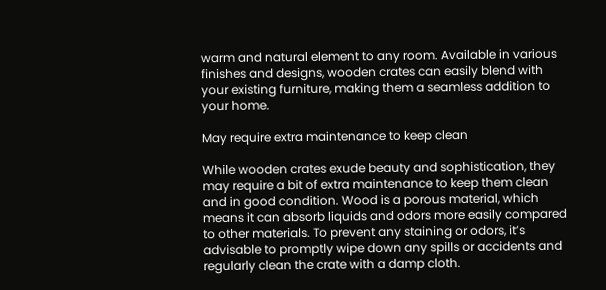warm and natural element to any room. Available in various finishes and designs, wooden crates can easily blend with your existing furniture, making them a seamless addition to your home.

May require extra maintenance to keep clean

While wooden crates exude beauty and sophistication, they may require a bit of extra maintenance to keep them clean and in good condition. Wood is a porous material, which means it can absorb liquids and odors more easily compared to other materials. To prevent any staining or odors, it’s advisable to promptly wipe down any spills or accidents and regularly clean the crate with a damp cloth.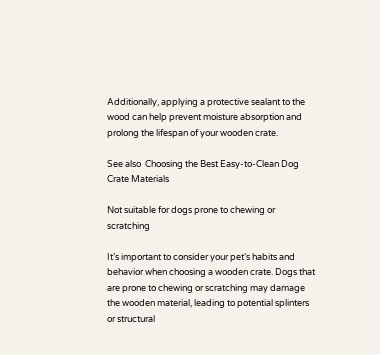Additionally, applying a protective sealant to the wood can help prevent moisture absorption and prolong the lifespan of your wooden crate.

See also  Choosing the Best Easy-to-Clean Dog Crate Materials

Not suitable for dogs prone to chewing or scratching

It’s important to consider your pet’s habits and behavior when choosing a wooden crate. Dogs that are prone to chewing or scratching may damage the wooden material, leading to potential splinters or structural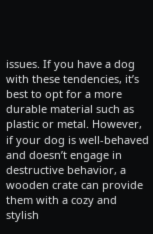issues. If you have a dog with these tendencies, it’s best to opt for a more durable material such as plastic or metal. However, if your dog is well-behaved and doesn’t engage in destructive behavior, a wooden crate can provide them with a cozy and stylish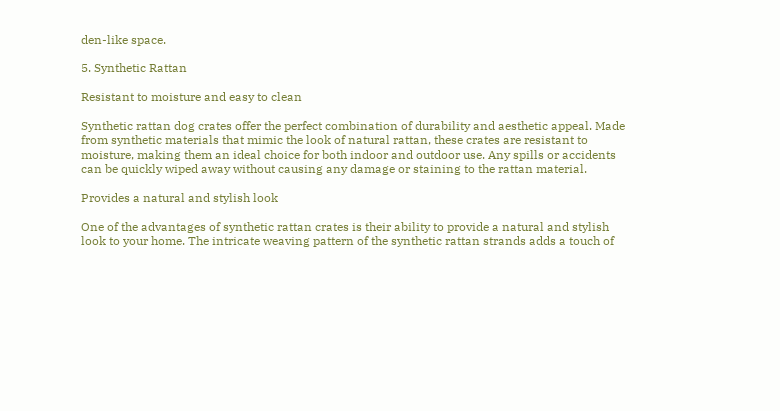den-like space.

5. Synthetic Rattan

Resistant to moisture and easy to clean

Synthetic rattan dog crates offer the perfect combination of durability and aesthetic appeal. Made from synthetic materials that mimic the look of natural rattan, these crates are resistant to moisture, making them an ideal choice for both indoor and outdoor use. Any spills or accidents can be quickly wiped away without causing any damage or staining to the rattan material.

Provides a natural and stylish look

One of the advantages of synthetic rattan crates is their ability to provide a natural and stylish look to your home. The intricate weaving pattern of the synthetic rattan strands adds a touch of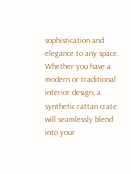sophistication and elegance to any space. Whether you have a modern or traditional interior design, a synthetic rattan crate will seamlessly blend into your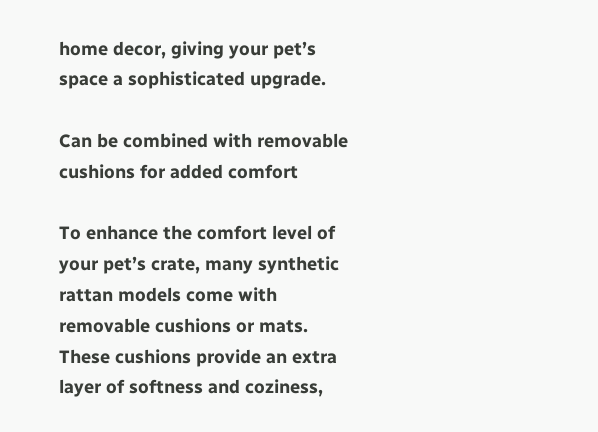home decor, giving your pet’s space a sophisticated upgrade.

Can be combined with removable cushions for added comfort

To enhance the comfort level of your pet’s crate, many synthetic rattan models come with removable cushions or mats. These cushions provide an extra layer of softness and coziness,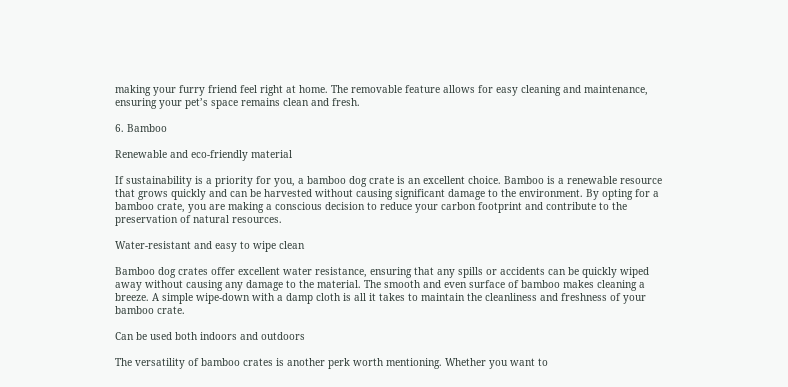making your furry friend feel right at home. The removable feature allows for easy cleaning and maintenance, ensuring your pet’s space remains clean and fresh.

6. Bamboo

Renewable and eco-friendly material

If sustainability is a priority for you, a bamboo dog crate is an excellent choice. Bamboo is a renewable resource that grows quickly and can be harvested without causing significant damage to the environment. By opting for a bamboo crate, you are making a conscious decision to reduce your carbon footprint and contribute to the preservation of natural resources.

Water-resistant and easy to wipe clean

Bamboo dog crates offer excellent water resistance, ensuring that any spills or accidents can be quickly wiped away without causing any damage to the material. The smooth and even surface of bamboo makes cleaning a breeze. A simple wipe-down with a damp cloth is all it takes to maintain the cleanliness and freshness of your bamboo crate.

Can be used both indoors and outdoors

The versatility of bamboo crates is another perk worth mentioning. Whether you want to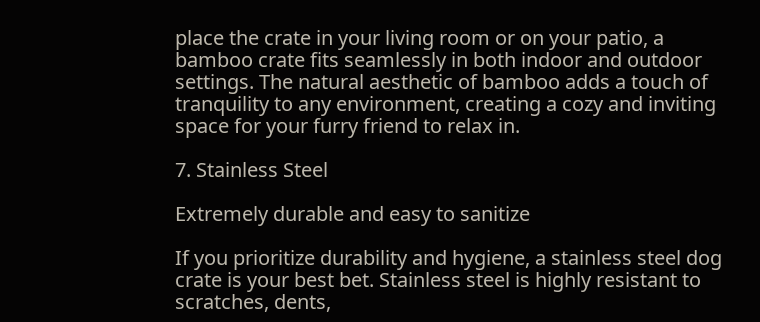place the crate in your living room or on your patio, a bamboo crate fits seamlessly in both indoor and outdoor settings. The natural aesthetic of bamboo adds a touch of tranquility to any environment, creating a cozy and inviting space for your furry friend to relax in.

7. Stainless Steel

Extremely durable and easy to sanitize

If you prioritize durability and hygiene, a stainless steel dog crate is your best bet. Stainless steel is highly resistant to scratches, dents,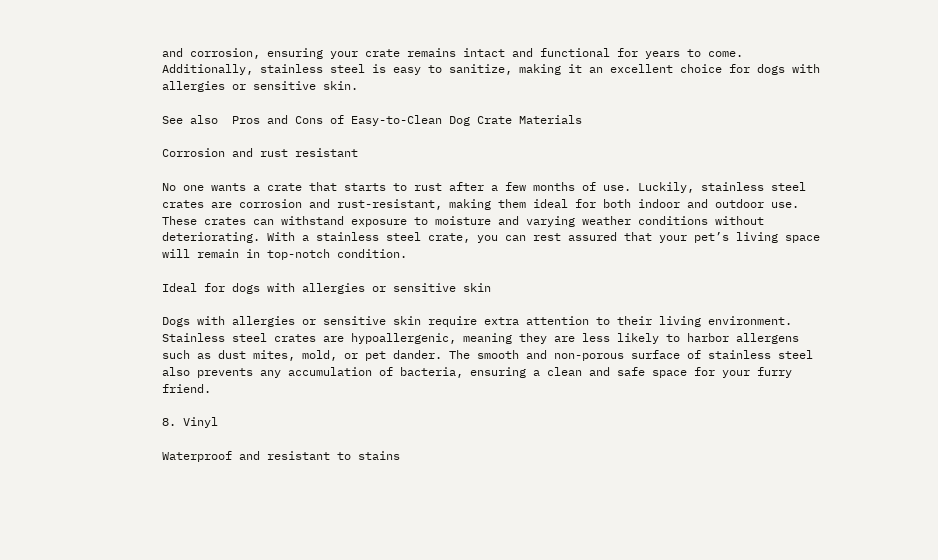and corrosion, ensuring your crate remains intact and functional for years to come. Additionally, stainless steel is easy to sanitize, making it an excellent choice for dogs with allergies or sensitive skin.

See also  Pros and Cons of Easy-to-Clean Dog Crate Materials

Corrosion and rust resistant

No one wants a crate that starts to rust after a few months of use. Luckily, stainless steel crates are corrosion and rust-resistant, making them ideal for both indoor and outdoor use. These crates can withstand exposure to moisture and varying weather conditions without deteriorating. With a stainless steel crate, you can rest assured that your pet’s living space will remain in top-notch condition.

Ideal for dogs with allergies or sensitive skin

Dogs with allergies or sensitive skin require extra attention to their living environment. Stainless steel crates are hypoallergenic, meaning they are less likely to harbor allergens such as dust mites, mold, or pet dander. The smooth and non-porous surface of stainless steel also prevents any accumulation of bacteria, ensuring a clean and safe space for your furry friend.

8. Vinyl

Waterproof and resistant to stains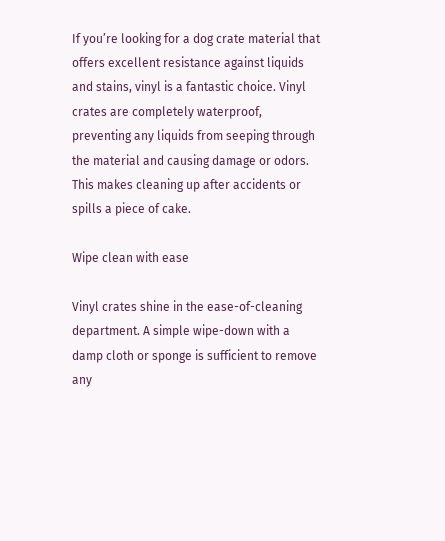If you’re looking for a dog crate material that offers excellent resistance against liquids and stains, vinyl is a fantastic choice. Vinyl crates are completely waterproof, preventing any liquids from seeping through the material and causing damage or odors. This makes cleaning up after accidents or spills a piece of cake.

Wipe clean with ease

Vinyl crates shine in the ease-of-cleaning department. A simple wipe-down with a damp cloth or sponge is sufficient to remove any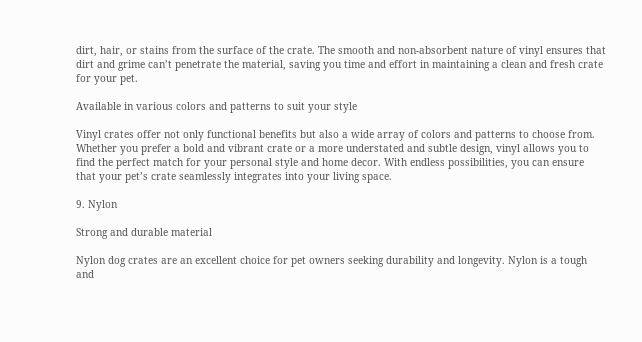dirt, hair, or stains from the surface of the crate. The smooth and non-absorbent nature of vinyl ensures that dirt and grime can’t penetrate the material, saving you time and effort in maintaining a clean and fresh crate for your pet.

Available in various colors and patterns to suit your style

Vinyl crates offer not only functional benefits but also a wide array of colors and patterns to choose from. Whether you prefer a bold and vibrant crate or a more understated and subtle design, vinyl allows you to find the perfect match for your personal style and home decor. With endless possibilities, you can ensure that your pet’s crate seamlessly integrates into your living space.

9. Nylon

Strong and durable material

Nylon dog crates are an excellent choice for pet owners seeking durability and longevity. Nylon is a tough and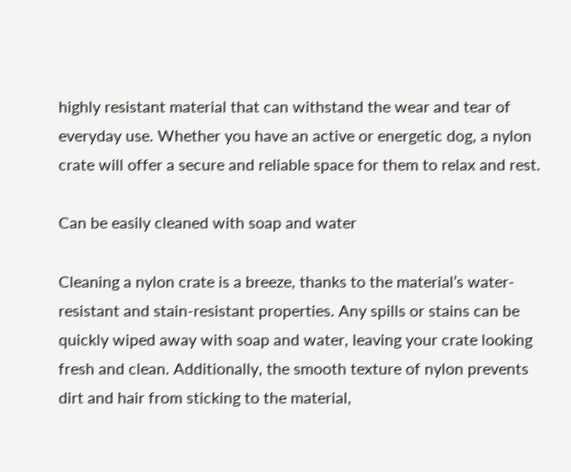highly resistant material that can withstand the wear and tear of everyday use. Whether you have an active or energetic dog, a nylon crate will offer a secure and reliable space for them to relax and rest.

Can be easily cleaned with soap and water

Cleaning a nylon crate is a breeze, thanks to the material’s water-resistant and stain-resistant properties. Any spills or stains can be quickly wiped away with soap and water, leaving your crate looking fresh and clean. Additionally, the smooth texture of nylon prevents dirt and hair from sticking to the material,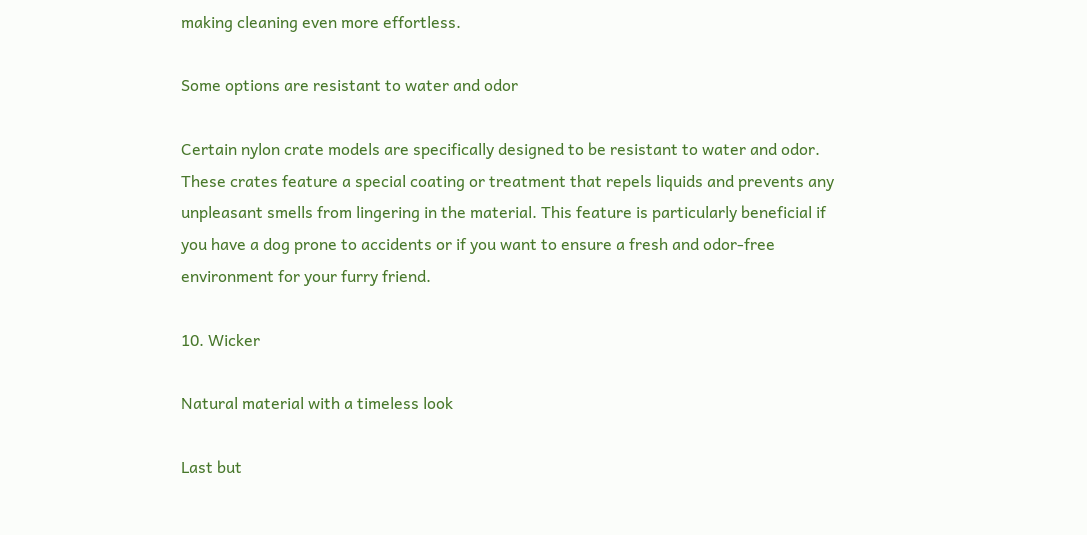making cleaning even more effortless.

Some options are resistant to water and odor

Certain nylon crate models are specifically designed to be resistant to water and odor. These crates feature a special coating or treatment that repels liquids and prevents any unpleasant smells from lingering in the material. This feature is particularly beneficial if you have a dog prone to accidents or if you want to ensure a fresh and odor-free environment for your furry friend.

10. Wicker

Natural material with a timeless look

Last but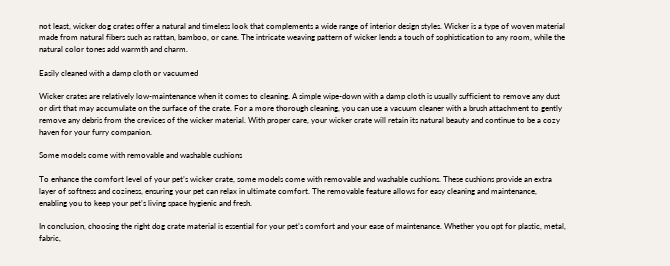not least, wicker dog crates offer a natural and timeless look that complements a wide range of interior design styles. Wicker is a type of woven material made from natural fibers such as rattan, bamboo, or cane. The intricate weaving pattern of wicker lends a touch of sophistication to any room, while the natural color tones add warmth and charm.

Easily cleaned with a damp cloth or vacuumed

Wicker crates are relatively low-maintenance when it comes to cleaning. A simple wipe-down with a damp cloth is usually sufficient to remove any dust or dirt that may accumulate on the surface of the crate. For a more thorough cleaning, you can use a vacuum cleaner with a brush attachment to gently remove any debris from the crevices of the wicker material. With proper care, your wicker crate will retain its natural beauty and continue to be a cozy haven for your furry companion.

Some models come with removable and washable cushions

To enhance the comfort level of your pet’s wicker crate, some models come with removable and washable cushions. These cushions provide an extra layer of softness and coziness, ensuring your pet can relax in ultimate comfort. The removable feature allows for easy cleaning and maintenance, enabling you to keep your pet’s living space hygienic and fresh.

In conclusion, choosing the right dog crate material is essential for your pet’s comfort and your ease of maintenance. Whether you opt for plastic, metal, fabric,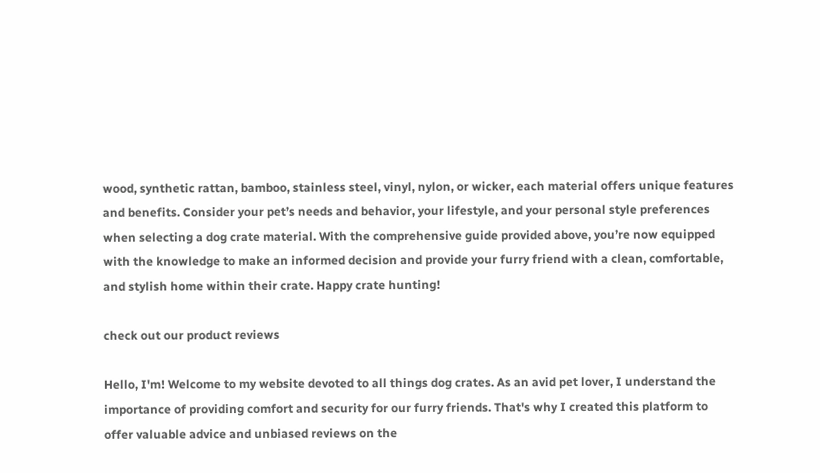wood, synthetic rattan, bamboo, stainless steel, vinyl, nylon, or wicker, each material offers unique features and benefits. Consider your pet’s needs and behavior, your lifestyle, and your personal style preferences when selecting a dog crate material. With the comprehensive guide provided above, you’re now equipped with the knowledge to make an informed decision and provide your furry friend with a clean, comfortable, and stylish home within their crate. Happy crate hunting!

check out our product reviews

Hello, I'm! Welcome to my website devoted to all things dog crates. As an avid pet lover, I understand the importance of providing comfort and security for our furry friends. That's why I created this platform to offer valuable advice and unbiased reviews on the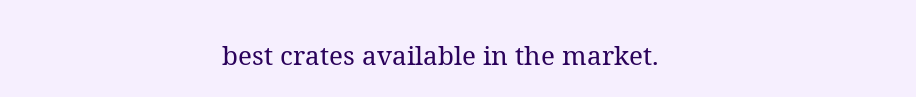best crates available in the market.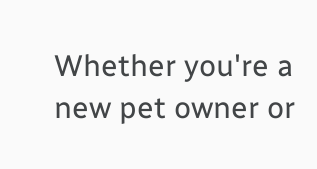Whether you're a new pet owner or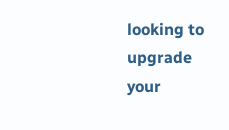looking to upgrade your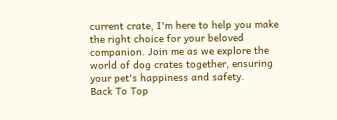current crate, I'm here to help you make the right choice for your beloved companion. Join me as we explore the world of dog crates together, ensuring your pet's happiness and safety.
Back To Top